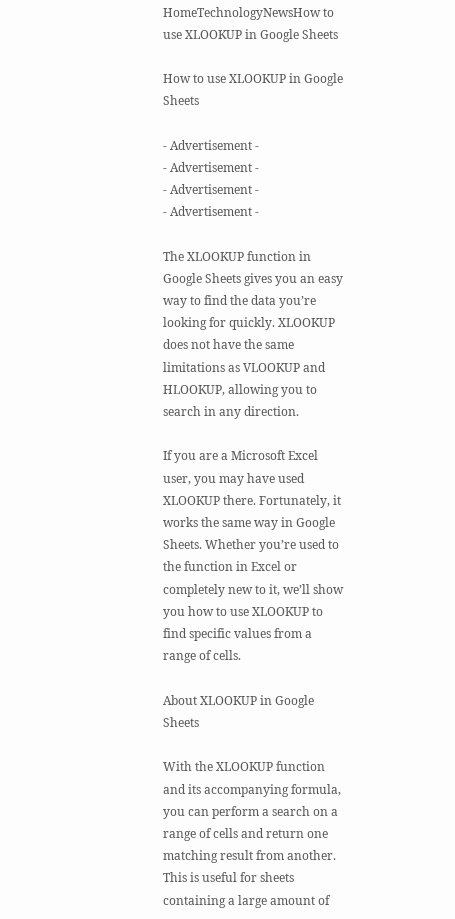HomeTechnologyNewsHow to use XLOOKUP in Google Sheets

How to use XLOOKUP in Google Sheets

- Advertisement -
- Advertisement -
- Advertisement -
- Advertisement -

The XLOOKUP function in Google Sheets gives you an easy way to find the data you’re looking for quickly. XLOOKUP does not have the same limitations as VLOOKUP and HLOOKUP, allowing you to search in any direction.

If you are a Microsoft Excel user, you may have used XLOOKUP there. Fortunately, it works the same way in Google Sheets. Whether you’re used to the function in Excel or completely new to it, we’ll show you how to use XLOOKUP to find specific values from a range of cells.

About XLOOKUP in Google Sheets

With the XLOOKUP function and its accompanying formula, you can perform a search on a range of cells and return one matching result from another. This is useful for sheets containing a large amount of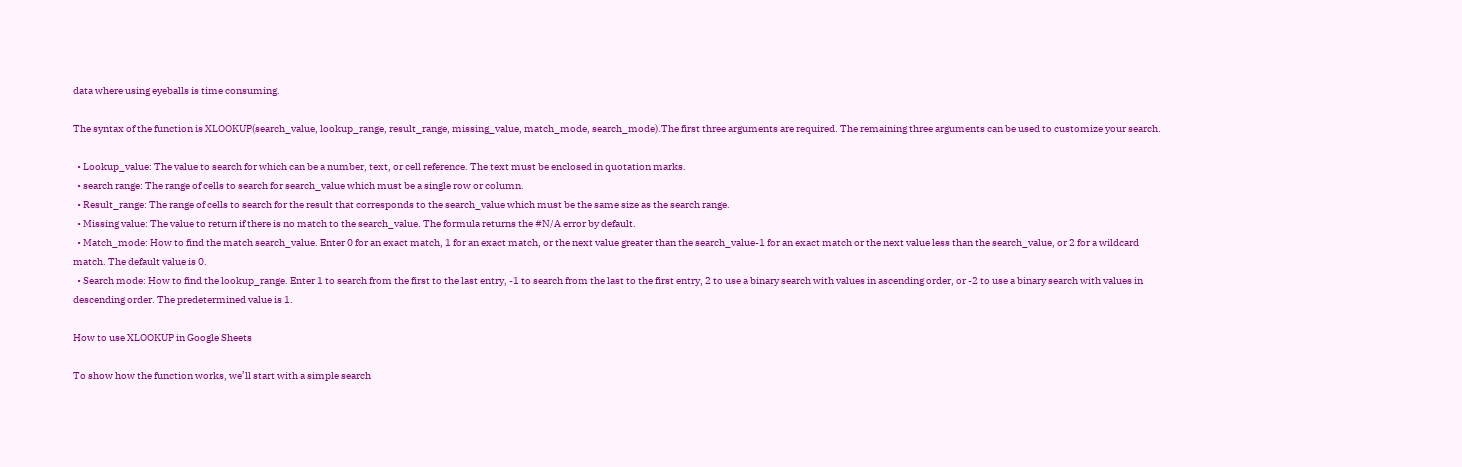data where using eyeballs is time consuming.

The syntax of the function is XLOOKUP(search_value, lookup_range, result_range, missing_value, match_mode, search_mode).The first three arguments are required. The remaining three arguments can be used to customize your search.

  • Lookup_value: The value to search for which can be a number, text, or cell reference. The text must be enclosed in quotation marks.
  • search range: The range of cells to search for search_value which must be a single row or column.
  • Result_range: The range of cells to search for the result that corresponds to the search_value which must be the same size as the search range.
  • Missing value: The value to return if there is no match to the search_value. The formula returns the #N/A error by default.
  • Match_mode: How to find the match search_value. Enter 0 for an exact match, 1 for an exact match, or the next value greater than the search_value-1 for an exact match or the next value less than the search_value, or 2 for a wildcard match. The default value is 0.
  • Search mode: How to find the lookup_range. Enter 1 to search from the first to the last entry, -1 to search from the last to the first entry, 2 to use a binary search with values in ascending order, or -2 to use a binary search with values in descending order. The predetermined value is 1.

How to use XLOOKUP in Google Sheets

To show how the function works, we’ll start with a simple search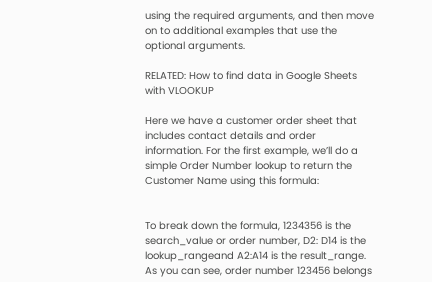using the required arguments, and then move on to additional examples that use the optional arguments.

RELATED: How to find data in Google Sheets with VLOOKUP

Here we have a customer order sheet that includes contact details and order information. For the first example, we’ll do a simple Order Number lookup to return the Customer Name using this formula:


To break down the formula, 1234356 is the search_value or order number, D2: D14 is the lookup_rangeand A2:A14 is the result_range. As you can see, order number 123456 belongs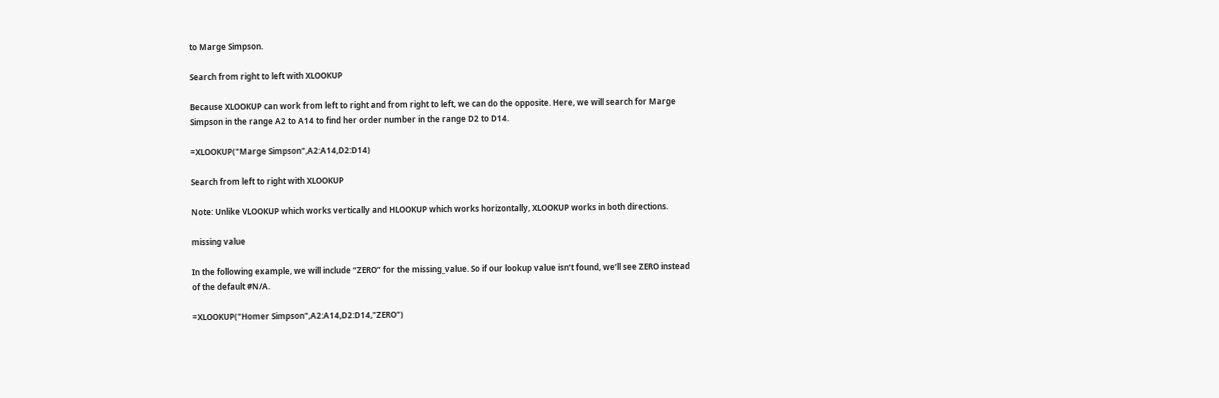to Marge Simpson.

Search from right to left with XLOOKUP

Because XLOOKUP can work from left to right and from right to left, we can do the opposite. Here, we will search for Marge Simpson in the range A2 to A14 to find her order number in the range D2 to D14.

=XLOOKUP("Marge Simpson",A2:A14,D2:D14)

Search from left to right with XLOOKUP

Note: Unlike VLOOKUP which works vertically and HLOOKUP which works horizontally, XLOOKUP works in both directions.

missing value

In the following example, we will include “ZERO” for the missing_value. So if our lookup value isn’t found, we’ll see ZERO instead of the default #N/A.

=XLOOKUP("Homer Simpson",A2:A14,D2:D14,"ZERO")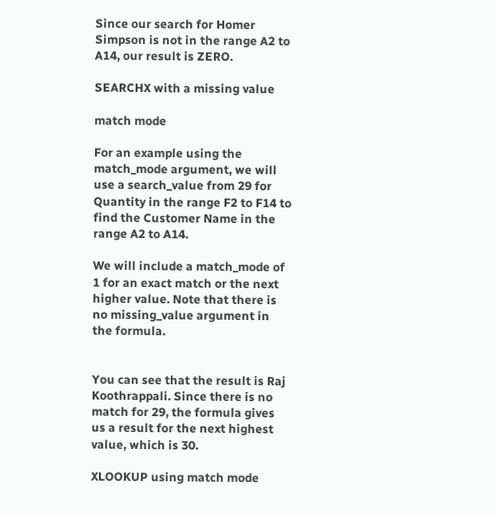Since our search for Homer Simpson is not in the range A2 to A14, our result is ZERO.

SEARCHX with a missing value

match mode

For an example using the match_mode argument, we will use a search_value from 29 for Quantity in the range F2 to F14 to find the Customer Name in the range A2 to A14.

We will include a match_mode of 1 for an exact match or the next higher value. Note that there is no missing_value argument in the formula.


You can see that the result is Raj Koothrappali. Since there is no match for 29, the formula gives us a result for the next highest value, which is 30.

XLOOKUP using match mode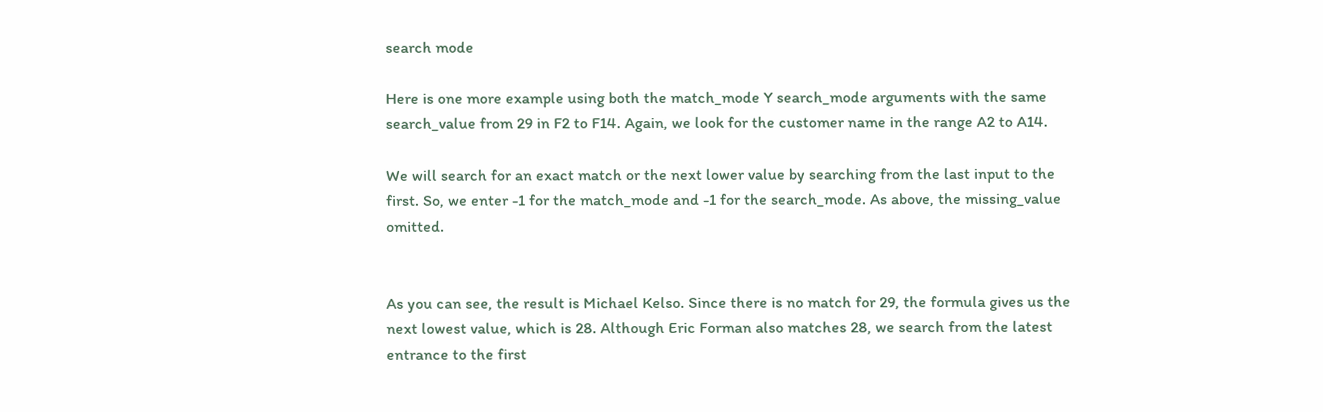search mode

Here is one more example using both the match_mode Y search_mode arguments with the same search_value from 29 in F2 to F14. Again, we look for the customer name in the range A2 to A14.

We will search for an exact match or the next lower value by searching from the last input to the first. So, we enter -1 for the match_mode and -1 for the search_mode. As above, the missing_value omitted.


As you can see, the result is Michael Kelso. Since there is no match for 29, the formula gives us the next lowest value, which is 28. Although Eric Forman also matches 28, we search from the latest entrance to the first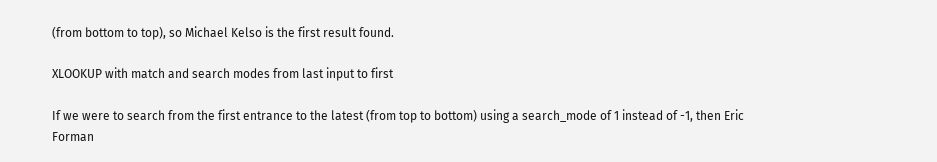(from bottom to top), so Michael Kelso is the first result found.

XLOOKUP with match and search modes from last input to first

If we were to search from the first entrance to the latest (from top to bottom) using a search_mode of 1 instead of -1, then Eric Forman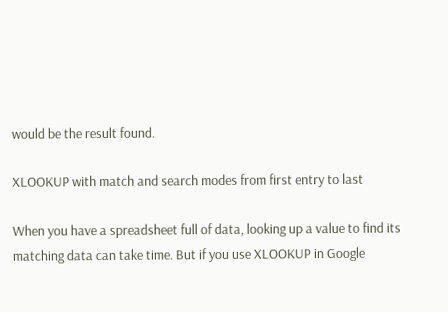would be the result found.

XLOOKUP with match and search modes from first entry to last

When you have a spreadsheet full of data, looking up a value to find its matching data can take time. But if you use XLOOKUP in Google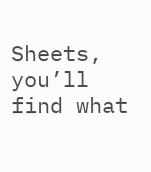Sheets, you’ll find what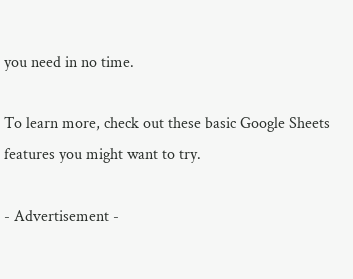you need in no time.

To learn more, check out these basic Google Sheets features you might want to try.

- Advertisement -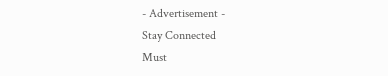- Advertisement -
Stay Connected
Must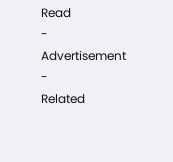Read
- Advertisement -
Related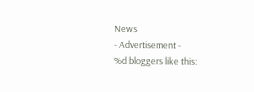News
- Advertisement -
%d bloggers like this: